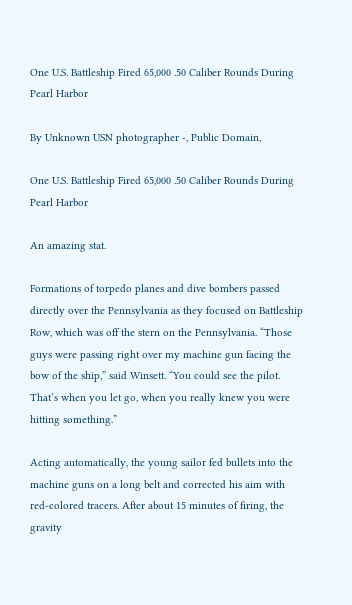One U.S. Battleship Fired 65,000 .50 Caliber Rounds During Pearl Harbor

By Unknown USN photographer -, Public Domain,

One U.S. Battleship Fired 65,000 .50 Caliber Rounds During Pearl Harbor

An amazing stat.

Formations of torpedo planes and dive bombers passed directly over the Pennsylvania as they focused on Battleship Row, which was off the stern on the Pennsylvania. “Those guys were passing right over my machine gun facing the bow of the ship,” said Winsett. “You could see the pilot. That’s when you let go, when you really knew you were hitting something.”

Acting automatically, the young sailor fed bullets into the machine guns on a long belt and corrected his aim with red-colored tracers. After about 15 minutes of firing, the gravity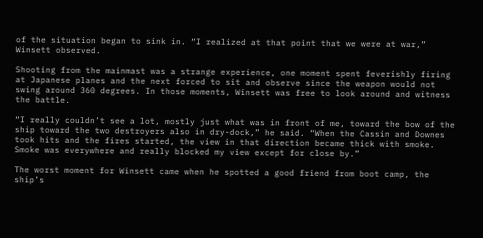of the situation began to sink in. “I realized at that point that we were at war,” Winsett observed.

Shooting from the mainmast was a strange experience, one moment spent feverishly firing at Japanese planes and the next forced to sit and observe since the weapon would not swing around 360 degrees. In those moments, Winsett was free to look around and witness the battle.

“I really couldn’t see a lot, mostly just what was in front of me, toward the bow of the ship toward the two destroyers also in dry-dock,” he said. “When the Cassin and Downes took hits and the fires started, the view in that direction became thick with smoke. Smoke was everywhere and really blocked my view except for close by.”

The worst moment for Winsett came when he spotted a good friend from boot camp, the ship’s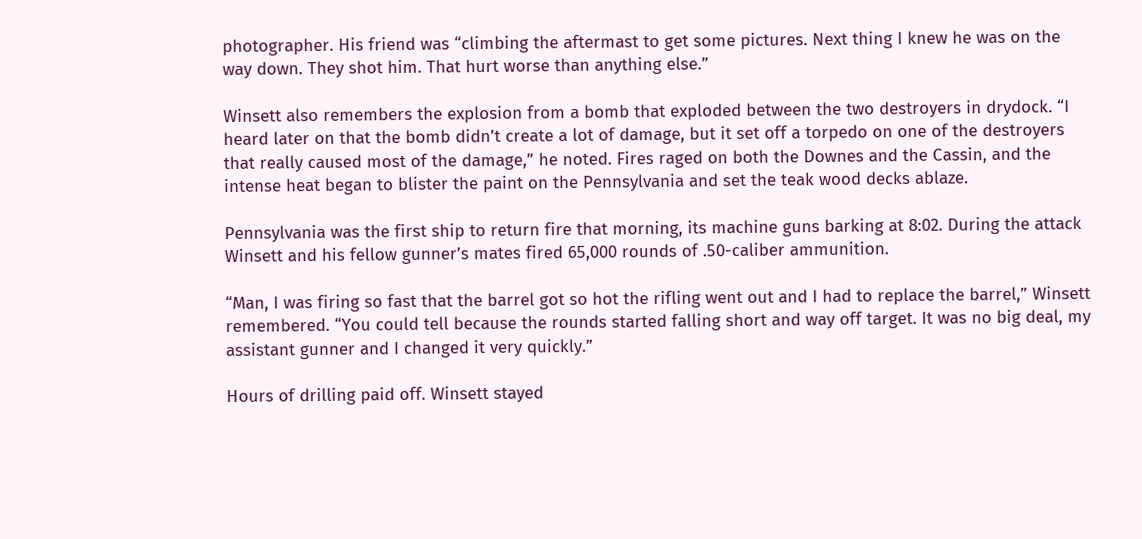photographer. His friend was “climbing the aftermast to get some pictures. Next thing I knew he was on the way down. They shot him. That hurt worse than anything else.”

Winsett also remembers the explosion from a bomb that exploded between the two destroyers in drydock. “I heard later on that the bomb didn’t create a lot of damage, but it set off a torpedo on one of the destroyers that really caused most of the damage,” he noted. Fires raged on both the Downes and the Cassin, and the intense heat began to blister the paint on the Pennsylvania and set the teak wood decks ablaze.

Pennsylvania was the first ship to return fire that morning, its machine guns barking at 8:02. During the attack Winsett and his fellow gunner’s mates fired 65,000 rounds of .50-caliber ammunition.

“Man, I was firing so fast that the barrel got so hot the rifling went out and I had to replace the barrel,” Winsett remembered. “You could tell because the rounds started falling short and way off target. It was no big deal, my assistant gunner and I changed it very quickly.”

Hours of drilling paid off. Winsett stayed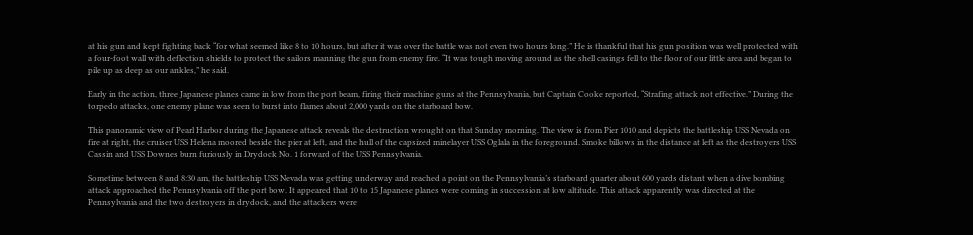at his gun and kept fighting back “for what seemed like 8 to 10 hours, but after it was over the battle was not even two hours long.” He is thankful that his gun position was well protected with a four-foot wall with deflection shields to protect the sailors manning the gun from enemy fire. “It was tough moving around as the shell casings fell to the floor of our little area and began to pile up as deep as our ankles,” he said.

Early in the action, three Japanese planes came in low from the port beam, firing their machine guns at the Pennsylvania, but Captain Cooke reported, “Strafing attack not effective.” During the torpedo attacks, one enemy plane was seen to burst into flames about 2,000 yards on the starboard bow.

This panoramic view of Pearl Harbor during the Japanese attack reveals the destruction wrought on that Sunday morning. The view is from Pier 1010 and depicts the battleship USS Nevada on fire at right, the cruiser USS Helena moored beside the pier at left, and the hull of the capsized minelayer USS Oglala in the foreground. Smoke billows in the distance at left as the destroyers USS Cassin and USS Downes burn furiously in Drydock No. 1 forward of the USS Pennsylvania.

Sometime between 8 and 8:30 am, the battleship USS Nevada was getting underway and reached a point on the Pennsylvania’s starboard quarter about 600 yards distant when a dive bombing attack approached the Pennsylvania off the port bow. It appeared that 10 to 15 Japanese planes were coming in succession at low altitude. This attack apparently was directed at the Pennsylvania and the two destroyers in drydock, and the attackers were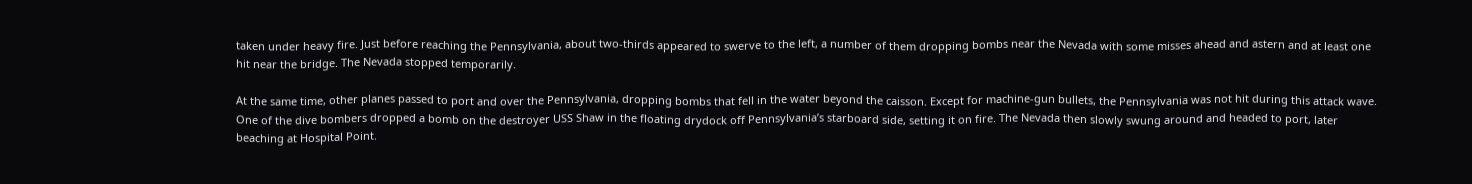taken under heavy fire. Just before reaching the Pennsylvania, about two-thirds appeared to swerve to the left, a number of them dropping bombs near the Nevada with some misses ahead and astern and at least one hit near the bridge. The Nevada stopped temporarily.

At the same time, other planes passed to port and over the Pennsylvania, dropping bombs that fell in the water beyond the caisson. Except for machine-gun bullets, the Pennsylvania was not hit during this attack wave. One of the dive bombers dropped a bomb on the destroyer USS Shaw in the floating drydock off Pennsylvania’s starboard side, setting it on fire. The Nevada then slowly swung around and headed to port, later beaching at Hospital Point.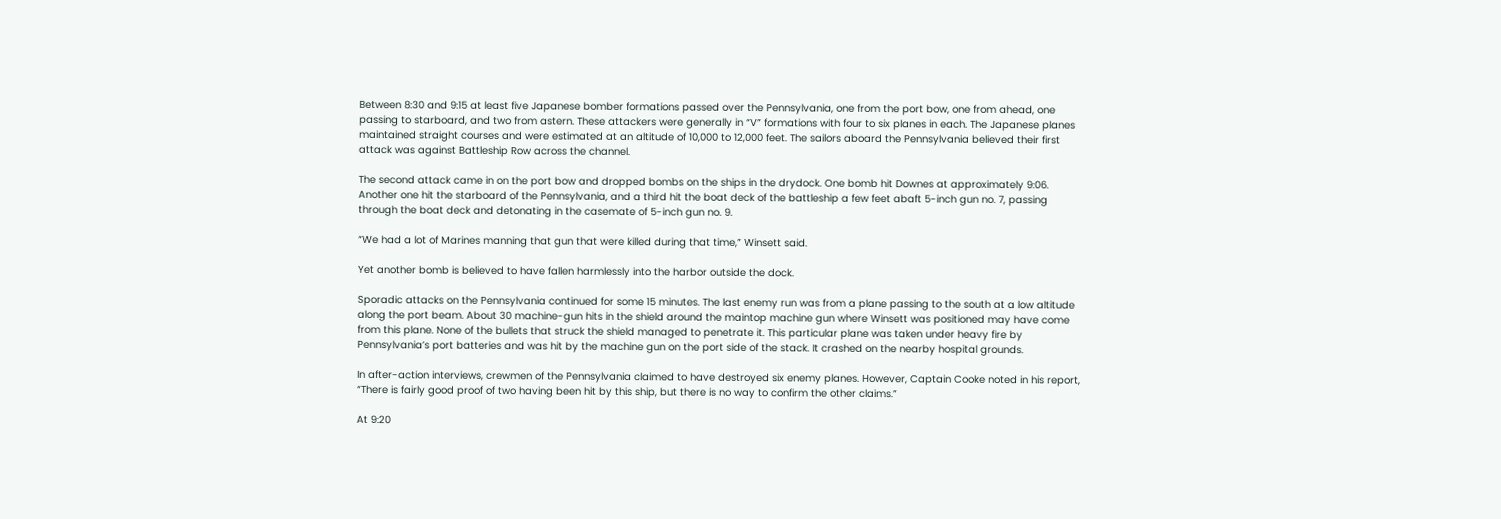Between 8:30 and 9:15 at least five Japanese bomber formations passed over the Pennsylvania, one from the port bow, one from ahead, one passing to starboard, and two from astern. These attackers were generally in “V” formations with four to six planes in each. The Japanese planes maintained straight courses and were estimated at an altitude of 10,000 to 12,000 feet. The sailors aboard the Pennsylvania believed their first attack was against Battleship Row across the channel.

The second attack came in on the port bow and dropped bombs on the ships in the drydock. One bomb hit Downes at approximately 9:06. Another one hit the starboard of the Pennsylvania, and a third hit the boat deck of the battleship a few feet abaft 5-inch gun no. 7, passing through the boat deck and detonating in the casemate of 5-inch gun no. 9.

“We had a lot of Marines manning that gun that were killed during that time,” Winsett said.

Yet another bomb is believed to have fallen harmlessly into the harbor outside the dock.

Sporadic attacks on the Pennsylvania continued for some 15 minutes. The last enemy run was from a plane passing to the south at a low altitude along the port beam. About 30 machine-gun hits in the shield around the maintop machine gun where Winsett was positioned may have come from this plane. None of the bullets that struck the shield managed to penetrate it. This particular plane was taken under heavy fire by Pennsylvania’s port batteries and was hit by the machine gun on the port side of the stack. It crashed on the nearby hospital grounds.

In after-action interviews, crewmen of the Pennsylvania claimed to have destroyed six enemy planes. However, Captain Cooke noted in his report, “There is fairly good proof of two having been hit by this ship, but there is no way to confirm the other claims.”

At 9:20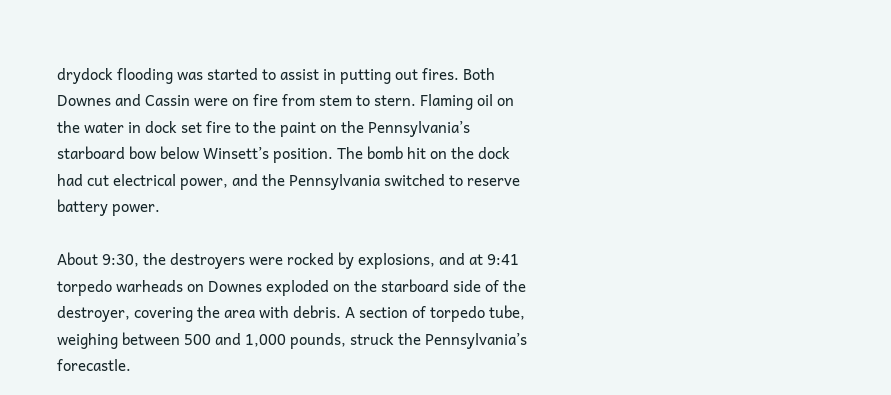drydock flooding was started to assist in putting out fires. Both Downes and Cassin were on fire from stem to stern. Flaming oil on the water in dock set fire to the paint on the Pennsylvania’s starboard bow below Winsett’s position. The bomb hit on the dock had cut electrical power, and the Pennsylvania switched to reserve battery power.

About 9:30, the destroyers were rocked by explosions, and at 9:41 torpedo warheads on Downes exploded on the starboard side of the destroyer, covering the area with debris. A section of torpedo tube, weighing between 500 and 1,000 pounds, struck the Pennsylvania’s forecastle.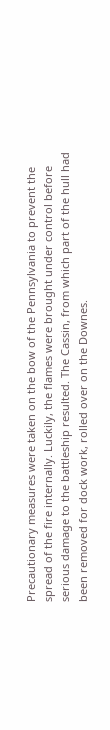Precautionary measures were taken on the bow of the Pennsylvania to prevent the spread of the fire internally. Luckily, the flames were brought under control before serious damage to the battleship resulted. The Cassin, from which part of the hull had been removed for dock work, rolled over on the Downes.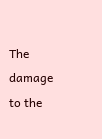The damage to the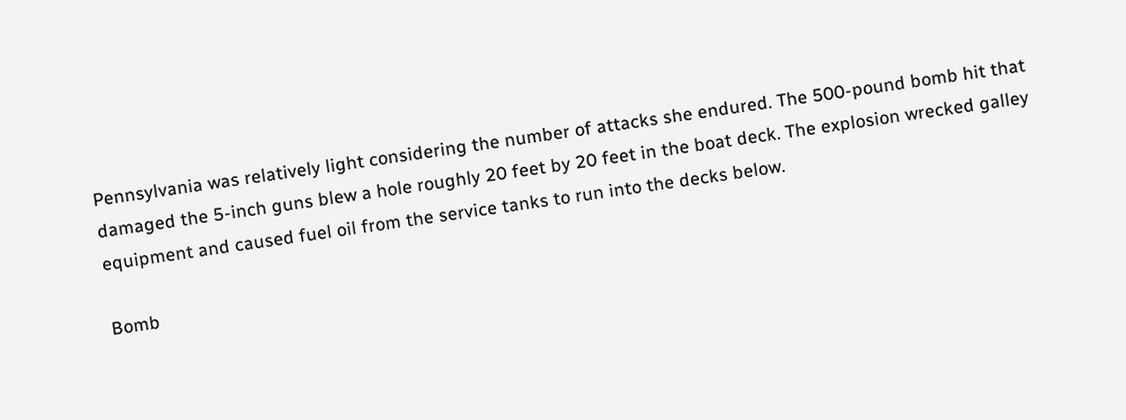Pennsylvania was relatively light considering the number of attacks she endured. The 500-pound bomb hit that damaged the 5-inch guns blew a hole roughly 20 feet by 20 feet in the boat deck. The explosion wrecked galley equipment and caused fuel oil from the service tanks to run into the decks below.

Bomb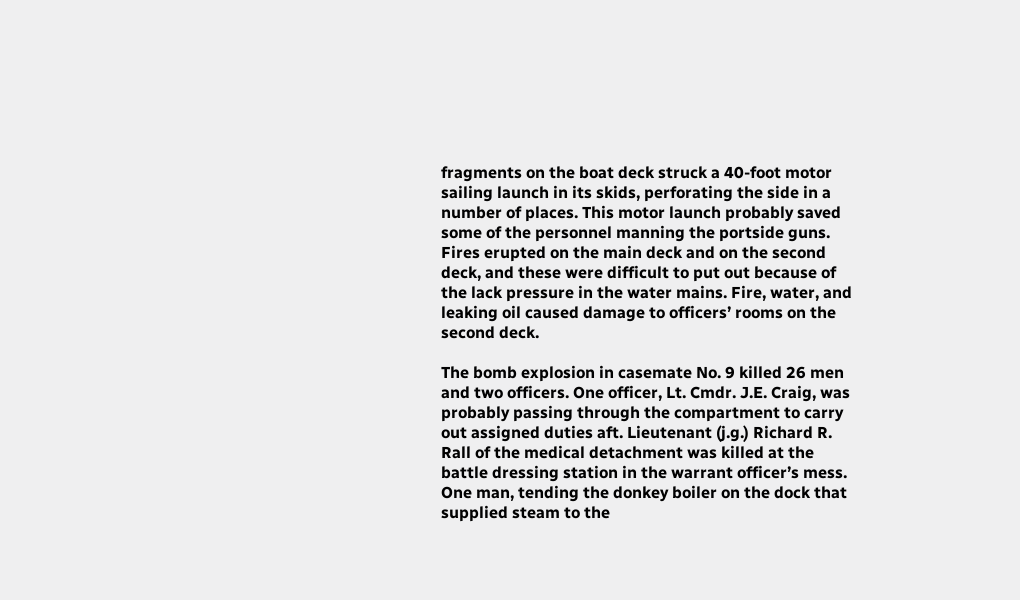fragments on the boat deck struck a 40-foot motor sailing launch in its skids, perforating the side in a number of places. This motor launch probably saved some of the personnel manning the portside guns. Fires erupted on the main deck and on the second deck, and these were difficult to put out because of the lack pressure in the water mains. Fire, water, and leaking oil caused damage to officers’ rooms on the second deck.

The bomb explosion in casemate No. 9 killed 26 men and two officers. One officer, Lt. Cmdr. J.E. Craig, was probably passing through the compartment to carry out assigned duties aft. Lieutenant (j.g.) Richard R. Rall of the medical detachment was killed at the battle dressing station in the warrant officer’s mess. One man, tending the donkey boiler on the dock that supplied steam to the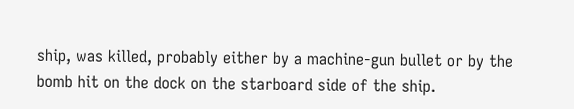ship, was killed, probably either by a machine-gun bullet or by the bomb hit on the dock on the starboard side of the ship.